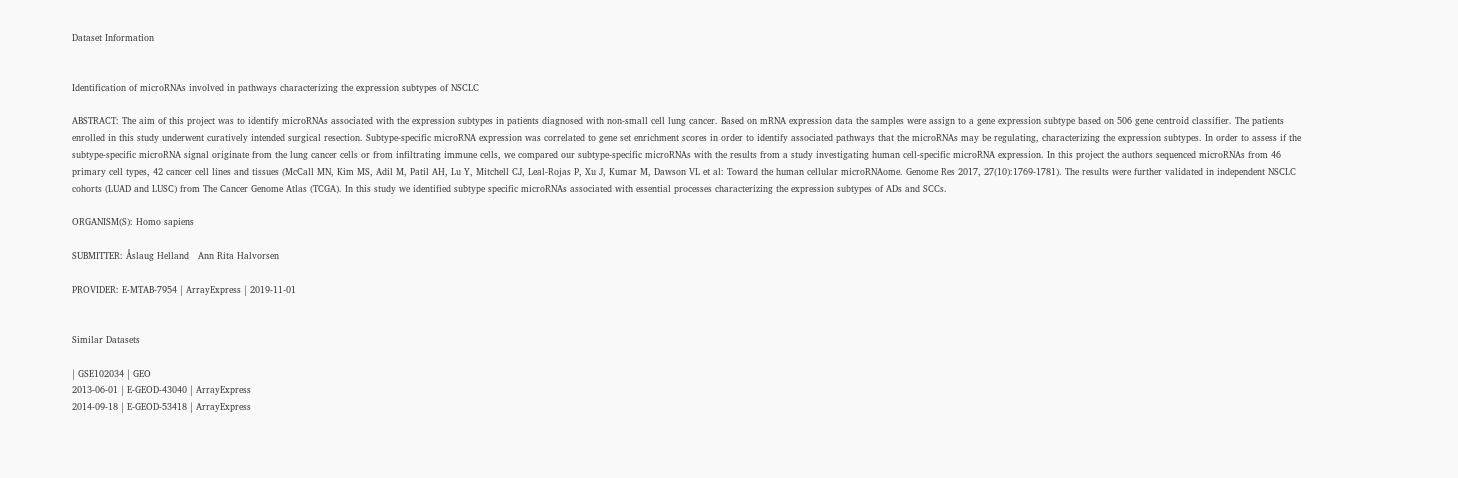Dataset Information


Identification of microRNAs involved in pathways characterizing the expression subtypes of NSCLC

ABSTRACT: The aim of this project was to identify microRNAs associated with the expression subtypes in patients diagnosed with non-small cell lung cancer. Based on mRNA expression data the samples were assign to a gene expression subtype based on 506 gene centroid classifier. The patients enrolled in this study underwent curatively intended surgical resection. Subtype-specific microRNA expression was correlated to gene set enrichment scores in order to identify associated pathways that the microRNAs may be regulating, characterizing the expression subtypes. In order to assess if the subtype-specific microRNA signal originate from the lung cancer cells or from infiltrating immune cells, we compared our subtype-specific microRNAs with the results from a study investigating human cell-specific microRNA expression. In this project the authors sequenced microRNAs from 46 primary cell types, 42 cancer cell lines and tissues (McCall MN, Kim MS, Adil M, Patil AH, Lu Y, Mitchell CJ, Leal-Rojas P, Xu J, Kumar M, Dawson VL et al: Toward the human cellular microRNAome. Genome Res 2017, 27(10):1769-1781). The results were further validated in independent NSCLC cohorts (LUAD and LUSC) from The Cancer Genome Atlas (TCGA). In this study we identified subtype specific microRNAs associated with essential processes characterizing the expression subtypes of ADs and SCCs.

ORGANISM(S): Homo sapiens

SUBMITTER: Åslaug Helland   Ann Rita Halvorsen

PROVIDER: E-MTAB-7954 | ArrayExpress | 2019-11-01


Similar Datasets

| GSE102034 | GEO
2013-06-01 | E-GEOD-43040 | ArrayExpress
2014-09-18 | E-GEOD-53418 | ArrayExpress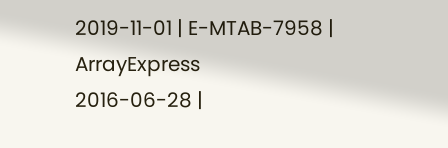2019-11-01 | E-MTAB-7958 | ArrayExpress
2016-06-28 |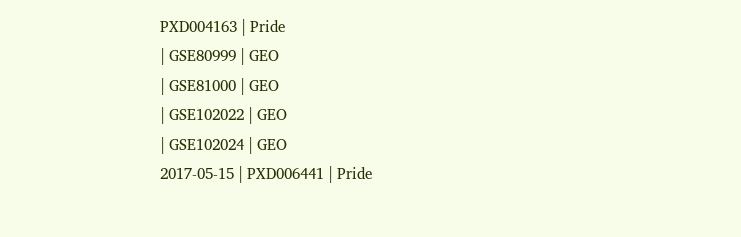PXD004163 | Pride
| GSE80999 | GEO
| GSE81000 | GEO
| GSE102022 | GEO
| GSE102024 | GEO
2017-05-15 | PXD006441 | Pride